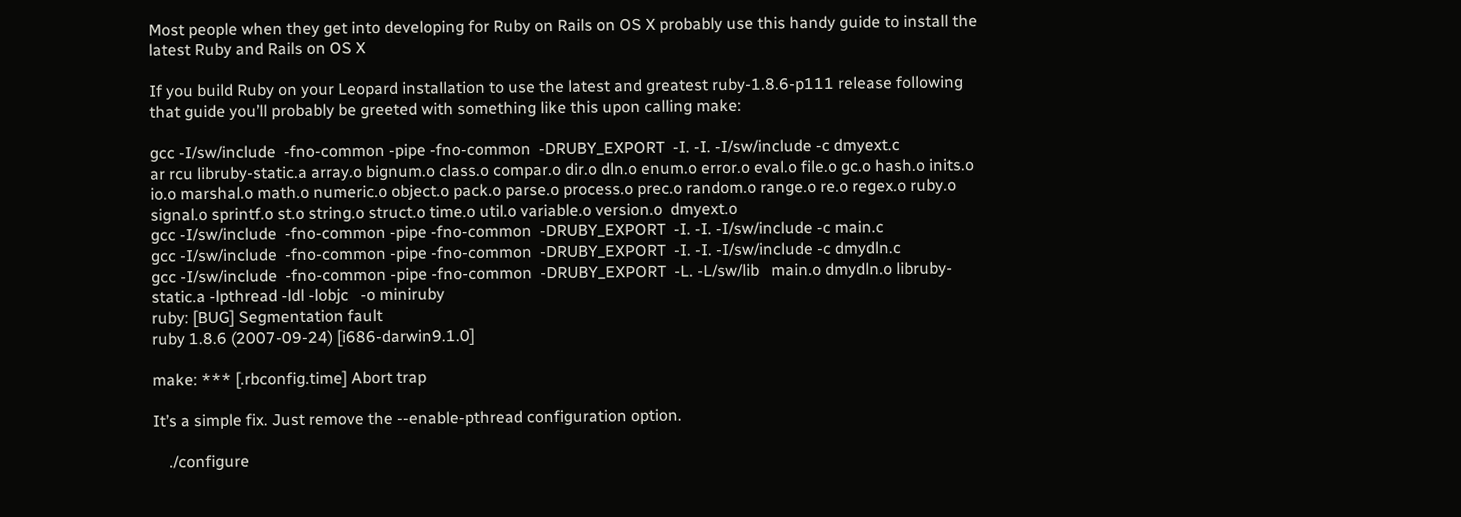Most people when they get into developing for Ruby on Rails on OS X probably use this handy guide to install the latest Ruby and Rails on OS X

If you build Ruby on your Leopard installation to use the latest and greatest ruby-1.8.6-p111 release following that guide you’ll probably be greeted with something like this upon calling make:

gcc -I/sw/include  -fno-common -pipe -fno-common  -DRUBY_EXPORT  -I. -I. -I/sw/include -c dmyext.c
ar rcu libruby-static.a array.o bignum.o class.o compar.o dir.o dln.o enum.o error.o eval.o file.o gc.o hash.o inits.o io.o marshal.o math.o numeric.o object.o pack.o parse.o process.o prec.o random.o range.o re.o regex.o ruby.o signal.o sprintf.o st.o string.o struct.o time.o util.o variable.o version.o  dmyext.o
gcc -I/sw/include  -fno-common -pipe -fno-common  -DRUBY_EXPORT  -I. -I. -I/sw/include -c main.c
gcc -I/sw/include  -fno-common -pipe -fno-common  -DRUBY_EXPORT  -I. -I. -I/sw/include -c dmydln.c
gcc -I/sw/include  -fno-common -pipe -fno-common  -DRUBY_EXPORT  -L. -L/sw/lib   main.o dmydln.o libruby-static.a -lpthread -ldl -lobjc   -o miniruby
ruby: [BUG] Segmentation fault
ruby 1.8.6 (2007-09-24) [i686-darwin9.1.0]

make: *** [.rbconfig.time] Abort trap

It’s a simple fix. Just remove the --enable-pthread configuration option.

    ./configure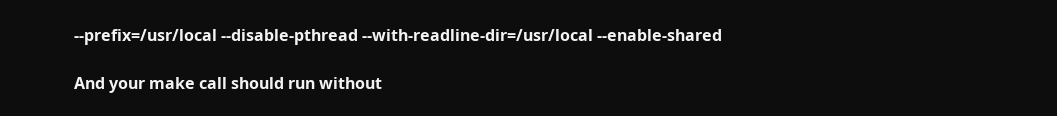--prefix=/usr/local --disable-pthread --with-readline-dir=/usr/local --enable-shared

And your make call should run without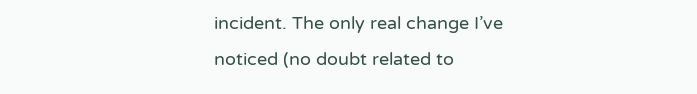incident. The only real change I’ve noticed (no doubt related to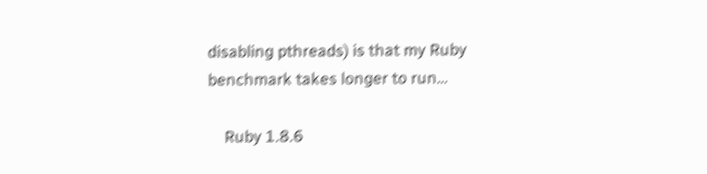disabling pthreads) is that my Ruby benchmark takes longer to run…

    Ruby 1.8.6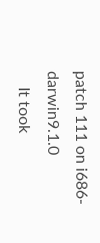patch 111 on i686-darwin9.1.0
    It took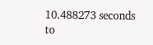10.488273 seconds to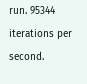run. 95344 iterations per second.